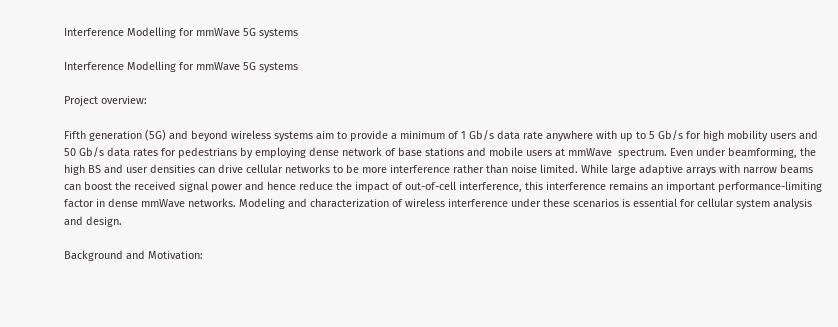Interference Modelling for mmWave 5G systems

Interference Modelling for mmWave 5G systems

Project overview:

Fifth generation (5G) and beyond wireless systems aim to provide a minimum of 1 Gb/s data rate anywhere with up to 5 Gb/s for high mobility users and 50 Gb/s data rates for pedestrians by employing dense network of base stations and mobile users at mmWave  spectrum. Even under beamforming, the high BS and user densities can drive cellular networks to be more interference rather than noise limited. While large adaptive arrays with narrow beams can boost the received signal power and hence reduce the impact of out-of-cell interference, this interference remains an important performance-limiting factor in dense mmWave networks. Modeling and characterization of wireless interference under these scenarios is essential for cellular system analysis and design.

Background and Motivation: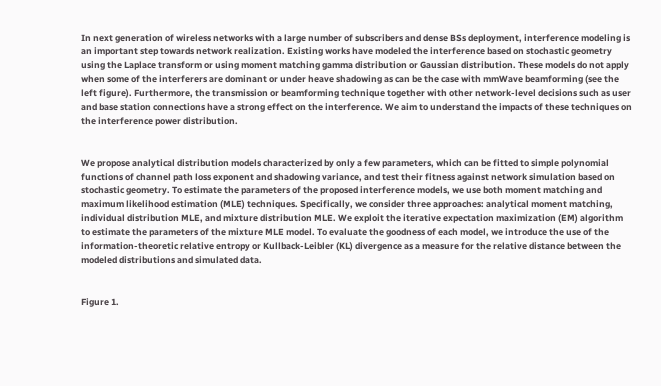In next generation of wireless networks with a large number of subscribers and dense BSs deployment, interference modeling is an important step towards network realization. Existing works have modeled the interference based on stochastic geometry using the Laplace transform or using moment matching gamma distribution or Gaussian distribution. These models do not apply when some of the interferers are dominant or under heave shadowing as can be the case with mmWave beamforming (see the left figure). Furthermore, the transmission or beamforming technique together with other network-level decisions such as user and base station connections have a strong effect on the interference. We aim to understand the impacts of these techniques on the interference power distribution.


We propose analytical distribution models characterized by only a few parameters, which can be fitted to simple polynomial functions of channel path loss exponent and shadowing variance, and test their fitness against network simulation based on stochastic geometry. To estimate the parameters of the proposed interference models, we use both moment matching and maximum likelihood estimation (MLE) techniques. Specifically, we consider three approaches: analytical moment matching, individual distribution MLE, and mixture distribution MLE. We exploit the iterative expectation maximization (EM) algorithm to estimate the parameters of the mixture MLE model. To evaluate the goodness of each model, we introduce the use of the information-theoretic relative entropy or Kullback-Leibler (KL) divergence as a measure for the relative distance between the modeled distributions and simulated data.


Figure 1.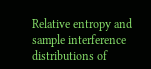Relative entropy and sample interference distributions of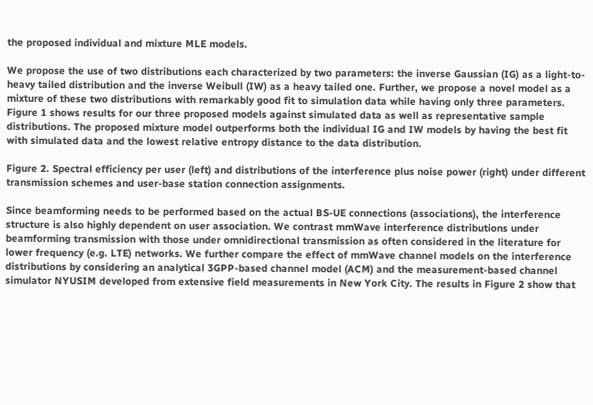the proposed individual and mixture MLE models.

We propose the use of two distributions each characterized by two parameters: the inverse Gaussian (IG) as a light-to-heavy tailed distribution and the inverse Weibull (IW) as a heavy tailed one. Further, we propose a novel model as a mixture of these two distributions with remarkably good fit to simulation data while having only three parameters. Figure 1 shows results for our three proposed models against simulated data as well as representative sample distributions. The proposed mixture model outperforms both the individual IG and IW models by having the best fit with simulated data and the lowest relative entropy distance to the data distribution.

Figure 2. Spectral efficiency per user (left) and distributions of the interference plus noise power (right) under different transmission schemes and user-base station connection assignments.

Since beamforming needs to be performed based on the actual BS-UE connections (associations), the interference structure is also highly dependent on user association. We contrast mmWave interference distributions under beamforming transmission with those under omnidirectional transmission as often considered in the literature for lower frequency (e.g. LTE) networks. We further compare the effect of mmWave channel models on the interference distributions by considering an analytical 3GPP-based channel model (ACM) and the measurement-based channel simulator NYUSIM developed from extensive field measurements in New York City. The results in Figure 2 show that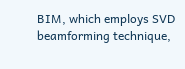BIM, which employs SVD beamforming technique,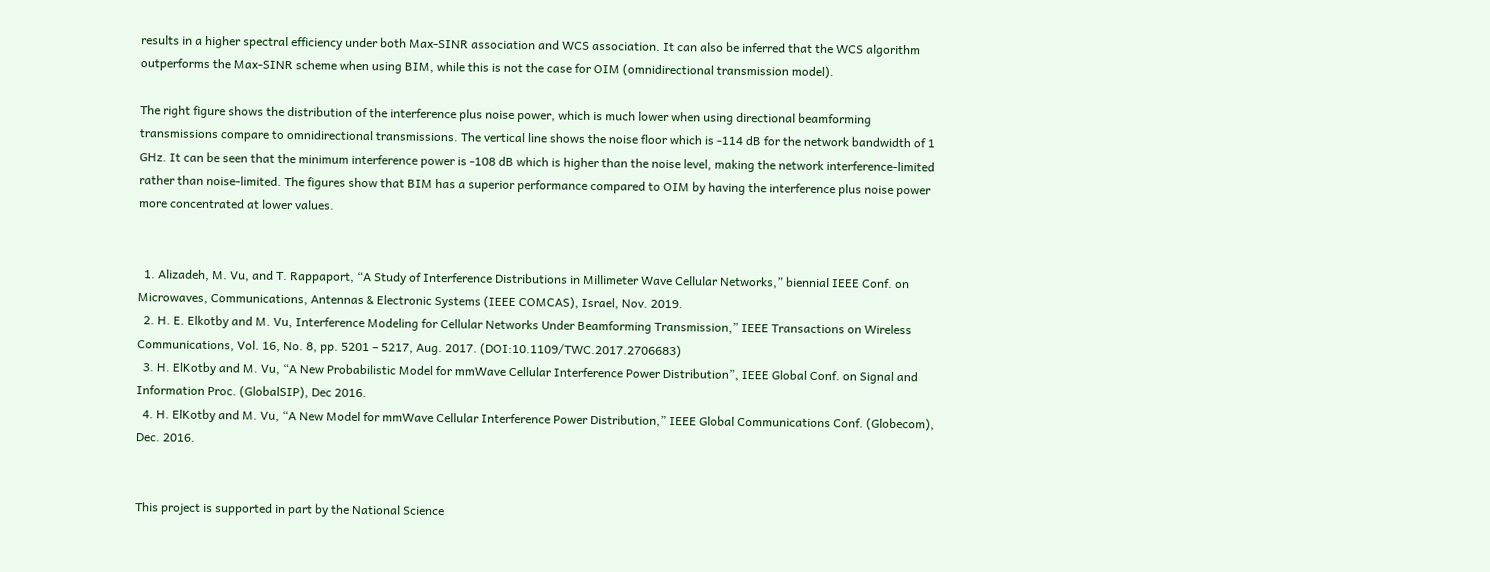results in a higher spectral efficiency under both Max-SINR association and WCS association. It can also be inferred that the WCS algorithm outperforms the Max-SINR scheme when using BIM, while this is not the case for OIM (omnidirectional transmission model).

The right figure shows the distribution of the interference plus noise power, which is much lower when using directional beamforming transmissions compare to omnidirectional transmissions. The vertical line shows the noise floor which is -114 dB for the network bandwidth of 1 GHz. It can be seen that the minimum interference power is -108 dB which is higher than the noise level, making the network interference-limited rather than noise-limited. The figures show that BIM has a superior performance compared to OIM by having the interference plus noise power more concentrated at lower values.


  1. Alizadeh, M. Vu, and T. Rappaport, “A Study of Interference Distributions in Millimeter Wave Cellular Networks,” biennial IEEE Conf. on Microwaves, Communications, Antennas & Electronic Systems (IEEE COMCAS), Israel, Nov. 2019.
  2. H. E. Elkotby and M. Vu, Interference Modeling for Cellular Networks Under Beamforming Transmission,” IEEE Transactions on Wireless Communications, Vol. 16, No. 8, pp. 5201 – 5217, Aug. 2017. (DOI:10.1109/TWC.2017.2706683)
  3. H. ElKotby and M. Vu, “A New Probabilistic Model for mmWave Cellular Interference Power Distribution”, IEEE Global Conf. on Signal and Information Proc. (GlobalSIP), Dec 2016.
  4. H. ElKotby and M. Vu, “A New Model for mmWave Cellular Interference Power Distribution,” IEEE Global Communications Conf. (Globecom), Dec. 2016.


This project is supported in part by the National Science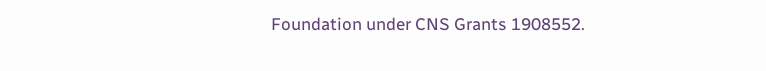Foundation under CNS Grants 1908552.